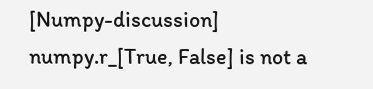[Numpy-discussion] numpy.r_[True, False] is not a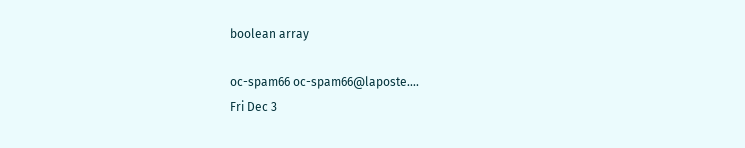boolean array

oc-spam66 oc-spam66@laposte....
Fri Dec 3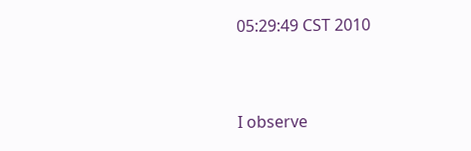05:29:49 CST 2010


I observe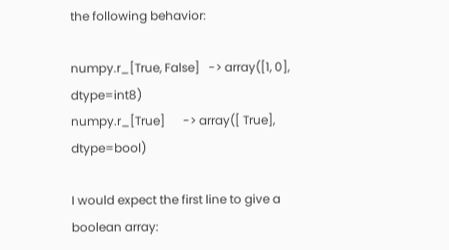the following behavior:

numpy.r_[True, False]   -> array([1, 0], dtype=int8)
numpy.r_[True]      -> array([ True], dtype=bool)

I would expect the first line to give a boolean array: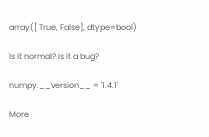array([ True, False], dtype=bool)

Is it normal? Is it a bug?

numpy.__version__ = '1.4.1'

More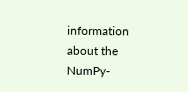information about the NumPy-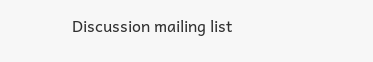Discussion mailing list